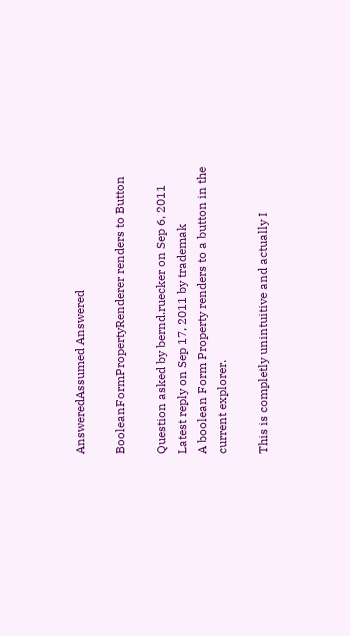AnsweredAssumed Answered

BooleanFormPropertyRenderer renders to Button

Question asked by bernd.ruecker on Sep 6, 2011
Latest reply on Sep 17, 2011 by trademak
A boolean Form Property renders to a button in the current explorer.

This is completly unintuitive and actually I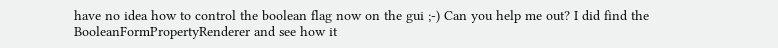have no idea how to control the boolean flag now on the gui ;-) Can you help me out? I did find the BooleanFormPropertyRenderer and see how it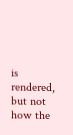is rendered, but not how the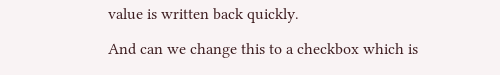value is written back quickly.

And can we change this to a checkbox which is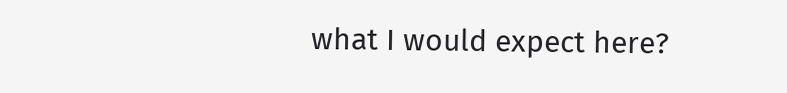what I would expect here?